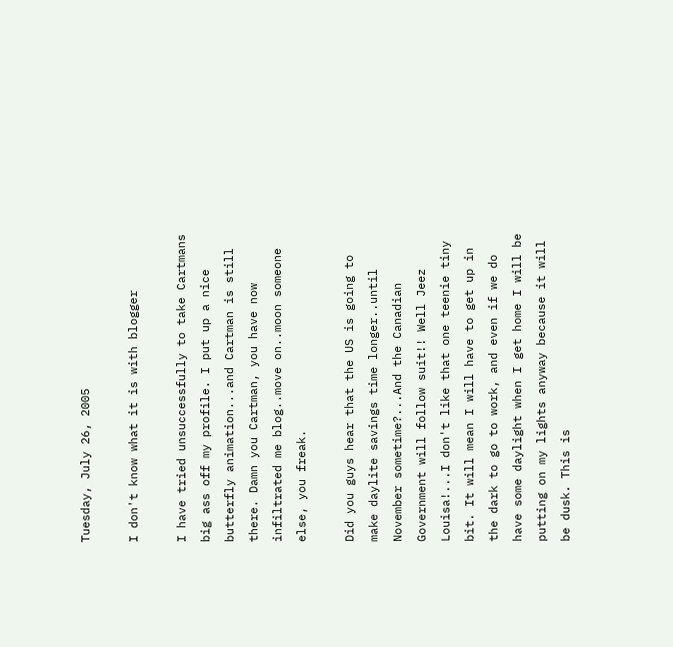Tuesday, July 26, 2005

I don't know what it is with blogger

I have tried unsuccessfully to take Cartmans big ass off my profile. I put up a nice butterfly animation...and Cartman is still there. Damn you Cartman, you have now infiltrated me blog..move on..moon someone else, you freak.

Did you guys hear that the US is going to make daylite savings time longer..until November sometime?...And the Canadian Government will follow suit!! Well Jeez Louisa!...I don't like that one teenie tiny bit. It will mean I will have to get up in the dark to go to work, and even if we do have some daylight when I get home I will be putting on my lights anyway because it will be dusk. This is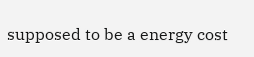supposed to be a energy cost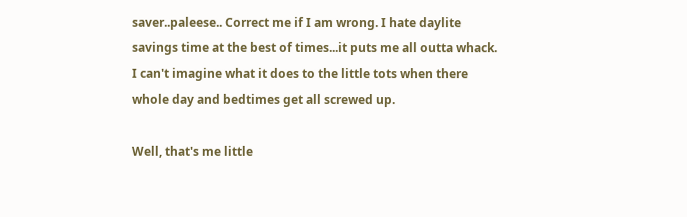saver..paleese.. Correct me if I am wrong. I hate daylite savings time at the best of times...it puts me all outta whack. I can't imagine what it does to the little tots when there whole day and bedtimes get all screwed up.

Well, that's me little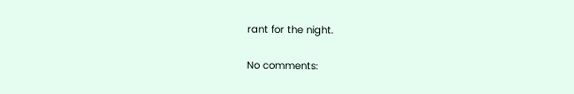rant for the night.

No comments: